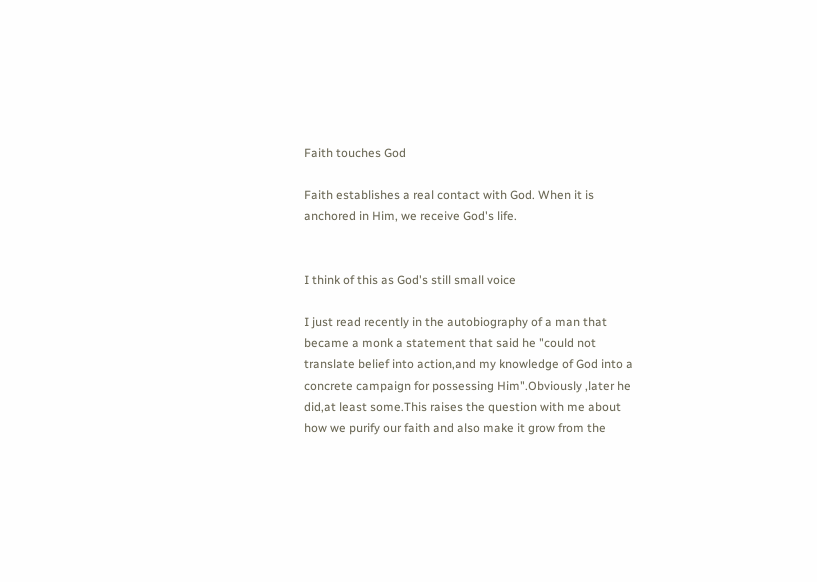Faith touches God

Faith establishes a real contact with God. When it is anchored in Him, we receive God's life.


I think of this as God's still small voice

I just read recently in the autobiography of a man that became a monk a statement that said he "could not translate belief into action,and my knowledge of God into a concrete campaign for possessing Him".Obviously ,later he did,at least some.This raises the question with me about how we purify our faith and also make it grow from the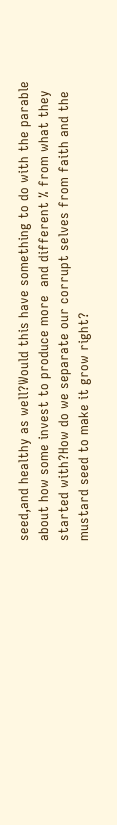seed,and healthy as well?Would this have something to do with the parable about how some invest to produce more  and different % from what they started with?How do we separate our corrupt selves from faith and the mustard seed to make it grow right?